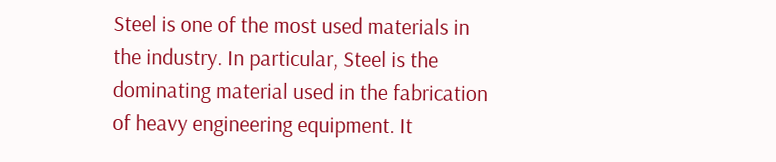Steel is one of the most used materials in the industry. In particular, Steel is the dominating material used in the fabrication of heavy engineering equipment. It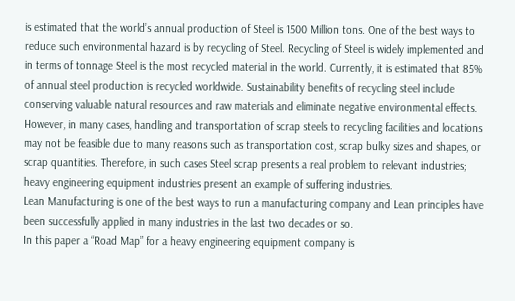is estimated that the world’s annual production of Steel is 1500 Million tons. One of the best ways to reduce such environmental hazard is by recycling of Steel. Recycling of Steel is widely implemented and in terms of tonnage Steel is the most recycled material in the world. Currently, it is estimated that 85% of annual steel production is recycled worldwide. Sustainability benefits of recycling steel include conserving valuable natural resources and raw materials and eliminate negative environmental effects. However, in many cases, handling and transportation of scrap steels to recycling facilities and locations may not be feasible due to many reasons such as transportation cost, scrap bulky sizes and shapes, or scrap quantities. Therefore, in such cases Steel scrap presents a real problem to relevant industries; heavy engineering equipment industries present an example of suffering industries.
Lean Manufacturing is one of the best ways to run a manufacturing company and Lean principles have been successfully applied in many industries in the last two decades or so.
In this paper a “Road Map” for a heavy engineering equipment company is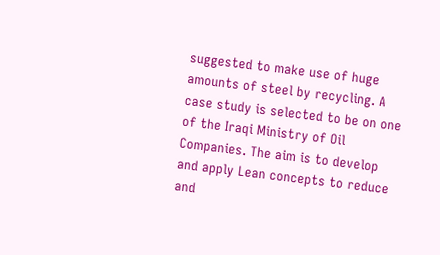suggested to make use of huge amounts of steel by recycling. A case study is selected to be on one of the Iraqi Ministry of Oil Companies. The aim is to develop and apply Lean concepts to reduce and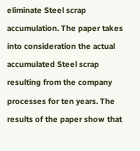eliminate Steel scrap accumulation. The paper takes into consideration the actual accumulated Steel scrap resulting from the company processes for ten years. The results of the paper show that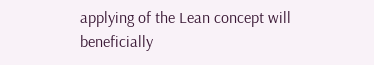applying of the Lean concept will beneficially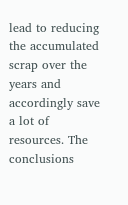lead to reducing the accumulated scrap over the years and accordingly save a lot of resources. The conclusions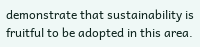demonstrate that sustainability is fruitful to be adopted in this area.